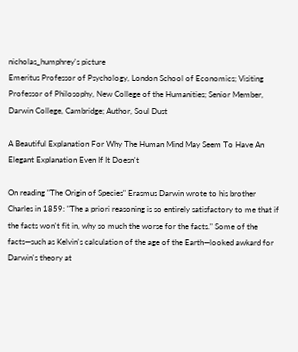nicholas_humphrey's picture
Emeritus Professor of Psychology, London School of Economics; Visiting Professor of Philosophy, New College of the Humanities; Senior Member, Darwin College, Cambridge; Author, Soul Dust

A Beautiful Explanation For Why The Human Mind May Seem To Have An Elegant Explanation Even If It Doesn't

On reading "The Origin of Species" Erasmus Darwin wrote to his brother Charles in 1859: "The a priori reasoning is so entirely satisfactory to me that if the facts won't fit in, why so much the worse for the facts." Some of the facts—such as Kelvin's calculation of the age of the Earth—looked awkard for Darwin's theory at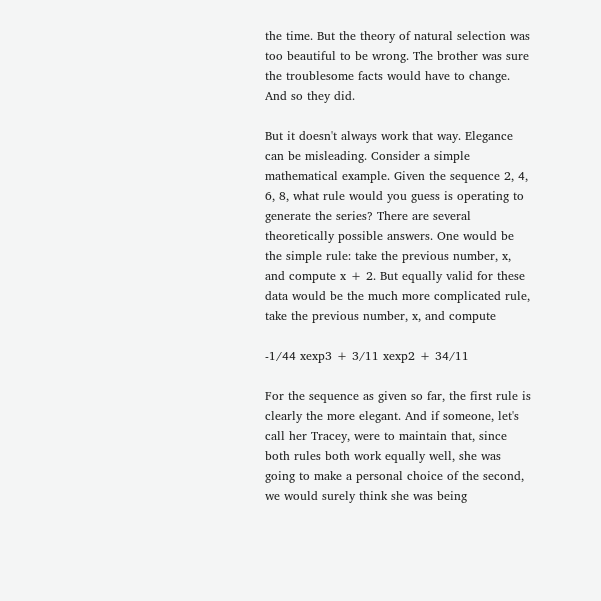the time. But the theory of natural selection was too beautiful to be wrong. The brother was sure the troublesome facts would have to change. And so they did.

But it doesn't always work that way. Elegance can be misleading. Consider a simple mathematical example. Given the sequence 2, 4, 6, 8, what rule would you guess is operating to generate the series? There are several theoretically possible answers. One would be the simple rule: take the previous number, x, and compute x + 2. But equally valid for these data would be the much more complicated rule, take the previous number, x, and compute

-1/44 xexp3 + 3/11 xexp2 + 34/11

For the sequence as given so far, the first rule is clearly the more elegant. And if someone, let's call her Tracey, were to maintain that, since both rules both work equally well, she was going to make a personal choice of the second, we would surely think she was being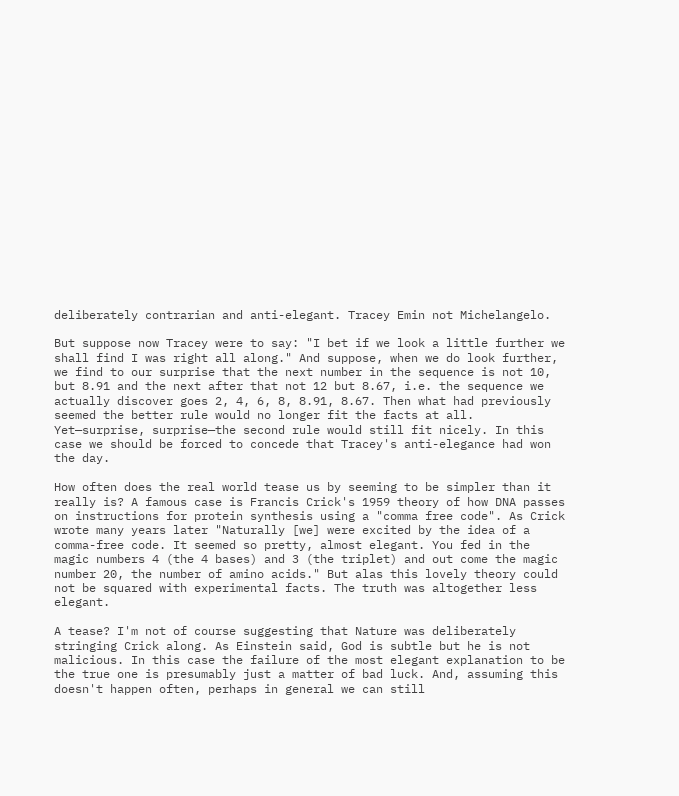deliberately contrarian and anti-elegant. Tracey Emin not Michelangelo.

But suppose now Tracey were to say: "I bet if we look a little further we shall find I was right all along." And suppose, when we do look further, we find to our surprise that the next number in the sequence is not 10, but 8.91 and the next after that not 12 but 8.67, i.e. the sequence we actually discover goes 2, 4, 6, 8, 8.91, 8.67. Then what had previously seemed the better rule would no longer fit the facts at all. Yet—surprise, surprise—the second rule would still fit nicely. In this case we should be forced to concede that Tracey's anti-elegance had won the day.

How often does the real world tease us by seeming to be simpler than it really is? A famous case is Francis Crick's 1959 theory of how DNA passes on instructions for protein synthesis using a "comma free code". As Crick wrote many years later "Naturally [we] were excited by the idea of a comma-free code. It seemed so pretty, almost elegant. You fed in the magic numbers 4 (the 4 bases) and 3 (the triplet) and out come the magic number 20, the number of amino acids." But alas this lovely theory could not be squared with experimental facts. The truth was altogether less elegant.

A tease? I'm not of course suggesting that Nature was deliberately stringing Crick along. As Einstein said, God is subtle but he is not malicious. In this case the failure of the most elegant explanation to be the true one is presumably just a matter of bad luck. And, assuming this doesn't happen often, perhaps in general we can still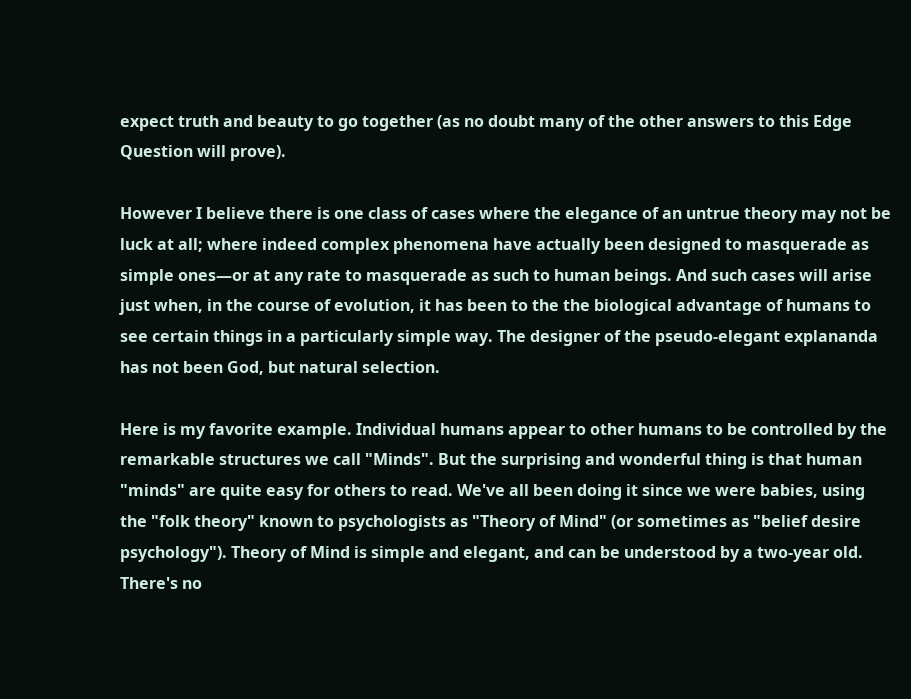expect truth and beauty to go together (as no doubt many of the other answers to this Edge Question will prove).

However I believe there is one class of cases where the elegance of an untrue theory may not be luck at all; where indeed complex phenomena have actually been designed to masquerade as simple ones—or at any rate to masquerade as such to human beings. And such cases will arise just when, in the course of evolution, it has been to the the biological advantage of humans to see certain things in a particularly simple way. The designer of the pseudo-elegant explananda has not been God, but natural selection.

Here is my favorite example. Individual humans appear to other humans to be controlled by the remarkable structures we call "Minds". But the surprising and wonderful thing is that human "minds" are quite easy for others to read. We've all been doing it since we were babies, using the "folk theory" known to psychologists as "Theory of Mind" (or sometimes as "belief desire psychology"). Theory of Mind is simple and elegant, and can be understood by a two-year old. There's no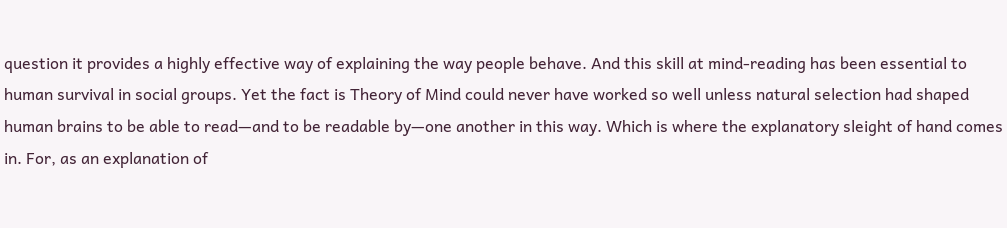question it provides a highly effective way of explaining the way people behave. And this skill at mind-reading has been essential to human survival in social groups. Yet the fact is Theory of Mind could never have worked so well unless natural selection had shaped human brains to be able to read—and to be readable by—one another in this way. Which is where the explanatory sleight of hand comes in. For, as an explanation of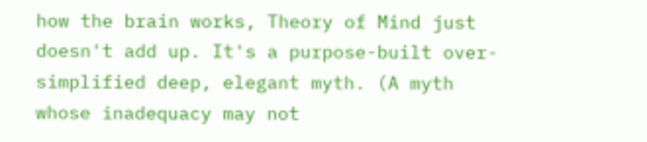how the brain works, Theory of Mind just doesn't add up. It's a purpose-built over-simplified deep, elegant myth. (A myth whose inadequacy may not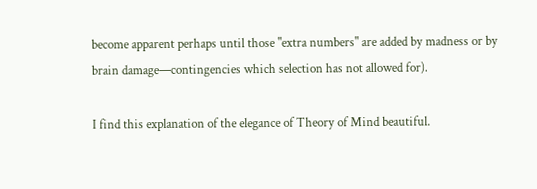become apparent perhaps until those "extra numbers" are added by madness or by brain damage—contingencies which selection has not allowed for).

I find this explanation of the elegance of Theory of Mind beautiful.